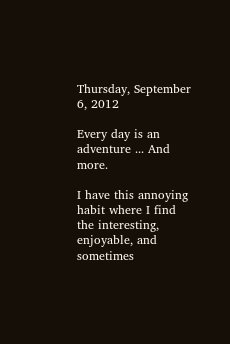Thursday, September 6, 2012

Every day is an adventure ... And more.

I have this annoying habit where I find the interesting, enjoyable, and sometimes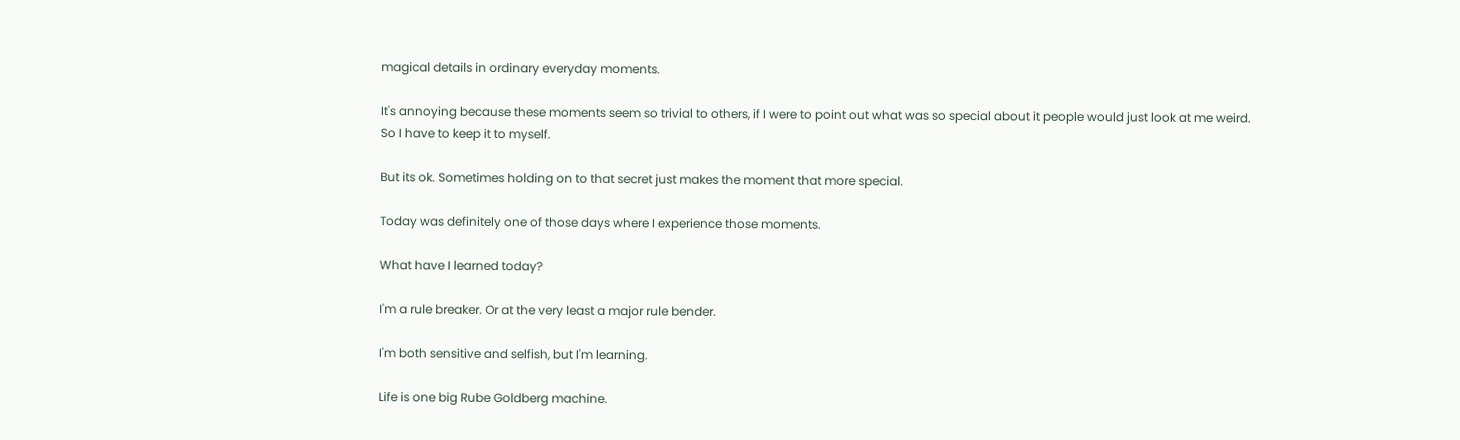magical details in ordinary everyday moments.

It's annoying because these moments seem so trivial to others, if I were to point out what was so special about it people would just look at me weird. So I have to keep it to myself.

But its ok. Sometimes holding on to that secret just makes the moment that more special.

Today was definitely one of those days where I experience those moments.

What have I learned today?

I'm a rule breaker. Or at the very least a major rule bender.

I'm both sensitive and selfish, but I'm learning.

Life is one big Rube Goldberg machine.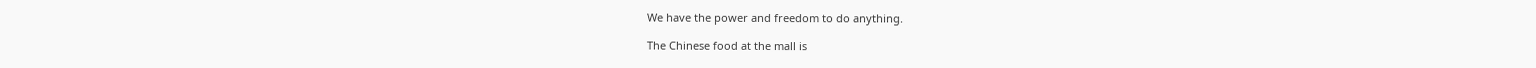We have the power and freedom to do anything.

The Chinese food at the mall is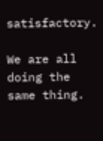satisfactory.

We are all doing the same thing.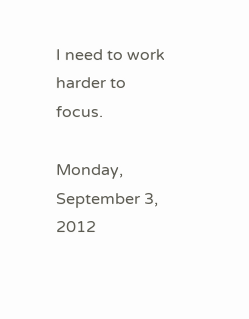I need to work harder to focus.

Monday, September 3, 2012